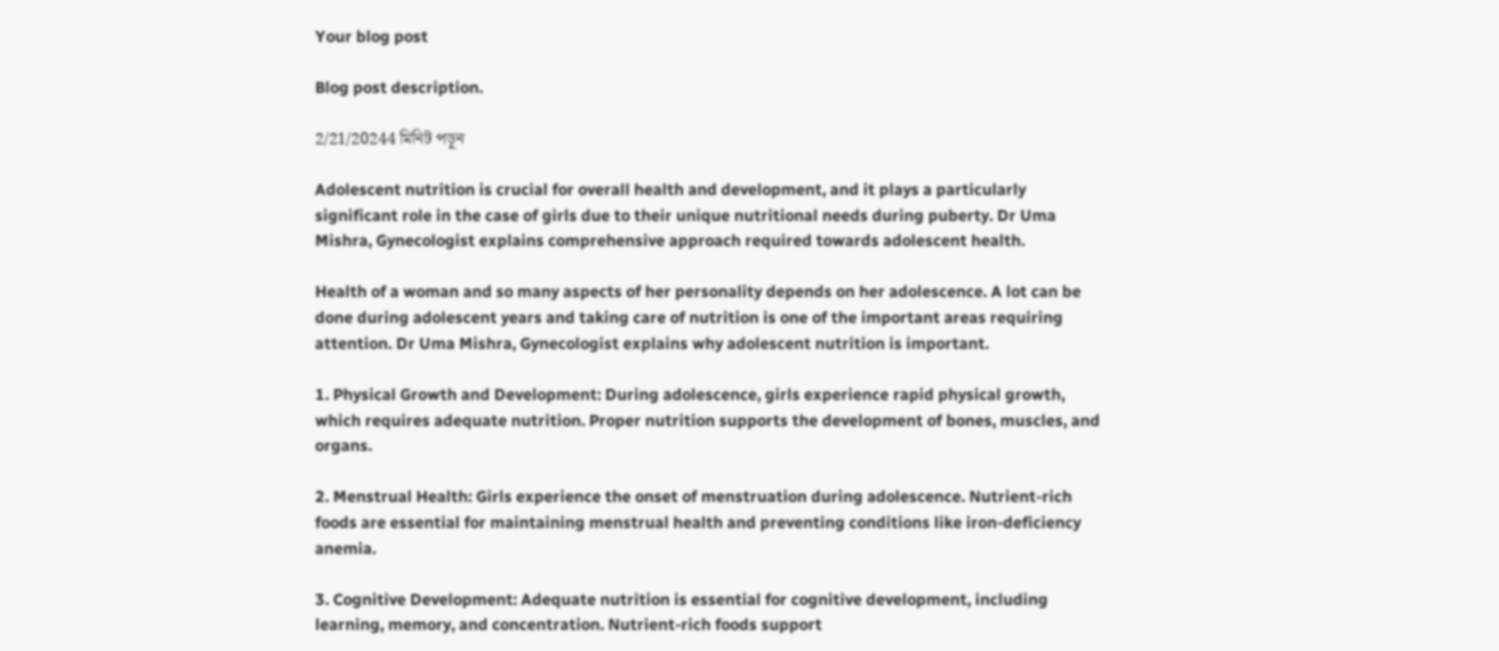Your blog post

Blog post description.

2/21/20244 মিনিট পড়ুন

Adolescent nutrition is crucial for overall health and development, and it plays a particularly significant role in the case of girls due to their unique nutritional needs during puberty. Dr Uma Mishra, Gynecologist explains comprehensive approach required towards adolescent health.

Health of a woman and so many aspects of her personality depends on her adolescence. A lot can be done during adolescent years and taking care of nutrition is one of the important areas requiring attention. Dr Uma Mishra, Gynecologist explains why adolescent nutrition is important.

1. Physical Growth and Development: During adolescence, girls experience rapid physical growth, which requires adequate nutrition. Proper nutrition supports the development of bones, muscles, and organs.

2. Menstrual Health: Girls experience the onset of menstruation during adolescence. Nutrient-rich foods are essential for maintaining menstrual health and preventing conditions like iron-deficiency anemia.

3. Cognitive Development: Adequate nutrition is essential for cognitive development, including learning, memory, and concentration. Nutrient-rich foods support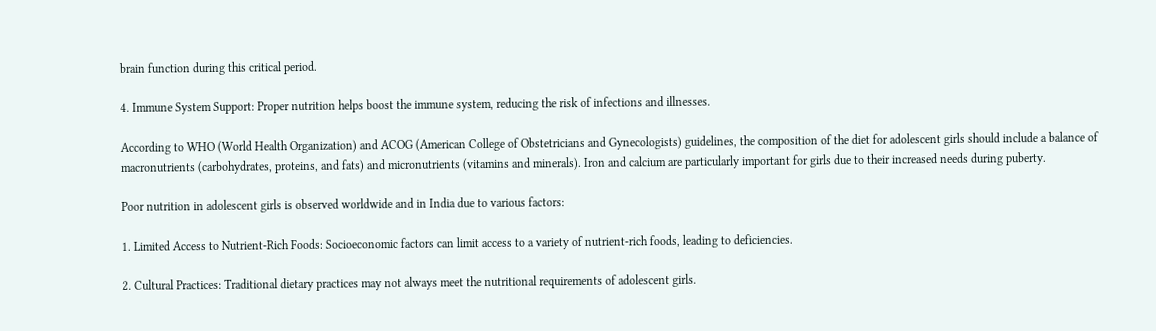brain function during this critical period.

4. Immune System Support: Proper nutrition helps boost the immune system, reducing the risk of infections and illnesses.

According to WHO (World Health Organization) and ACOG (American College of Obstetricians and Gynecologists) guidelines, the composition of the diet for adolescent girls should include a balance of macronutrients (carbohydrates, proteins, and fats) and micronutrients (vitamins and minerals). Iron and calcium are particularly important for girls due to their increased needs during puberty.

Poor nutrition in adolescent girls is observed worldwide and in India due to various factors:

1. Limited Access to Nutrient-Rich Foods: Socioeconomic factors can limit access to a variety of nutrient-rich foods, leading to deficiencies.

2. Cultural Practices: Traditional dietary practices may not always meet the nutritional requirements of adolescent girls.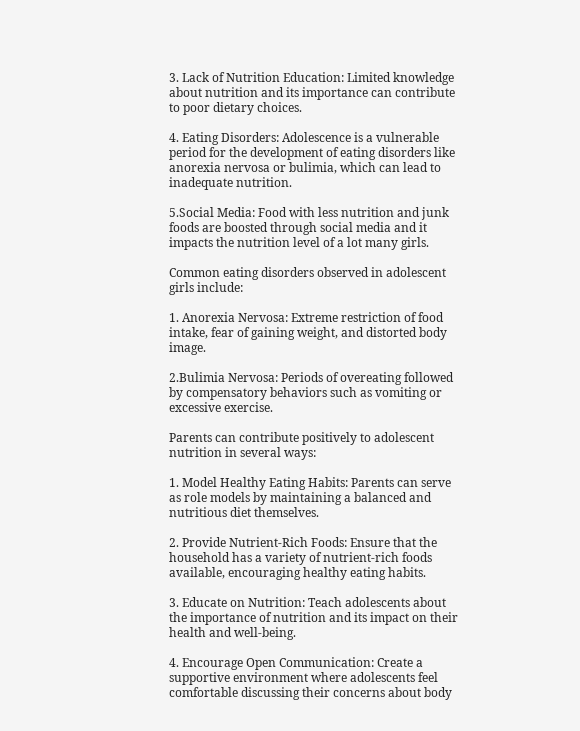3. Lack of Nutrition Education: Limited knowledge about nutrition and its importance can contribute to poor dietary choices.

4. Eating Disorders: Adolescence is a vulnerable period for the development of eating disorders like anorexia nervosa or bulimia, which can lead to inadequate nutrition.

5.Social Media: Food with less nutrition and junk foods are boosted through social media and it impacts the nutrition level of a lot many girls.

Common eating disorders observed in adolescent girls include:

1. Anorexia Nervosa: Extreme restriction of food intake, fear of gaining weight, and distorted body image.

2.Bulimia Nervosa: Periods of overeating followed by compensatory behaviors such as vomiting or excessive exercise.

Parents can contribute positively to adolescent nutrition in several ways:

1. Model Healthy Eating Habits: Parents can serve as role models by maintaining a balanced and nutritious diet themselves.

2. Provide Nutrient-Rich Foods: Ensure that the household has a variety of nutrient-rich foods available, encouraging healthy eating habits.

3. Educate on Nutrition: Teach adolescents about the importance of nutrition and its impact on their health and well-being.

4. Encourage Open Communication: Create a supportive environment where adolescents feel comfortable discussing their concerns about body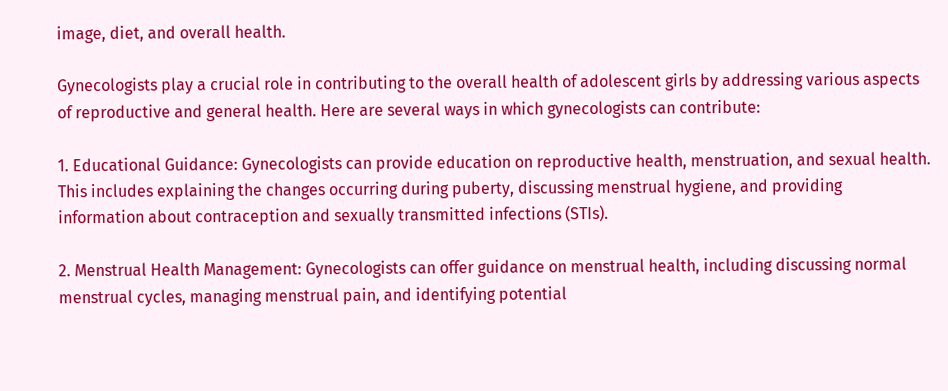image, diet, and overall health.

Gynecologists play a crucial role in contributing to the overall health of adolescent girls by addressing various aspects of reproductive and general health. Here are several ways in which gynecologists can contribute:

1. Educational Guidance: Gynecologists can provide education on reproductive health, menstruation, and sexual health. This includes explaining the changes occurring during puberty, discussing menstrual hygiene, and providing information about contraception and sexually transmitted infections (STIs).

2. Menstrual Health Management: Gynecologists can offer guidance on menstrual health, including discussing normal menstrual cycles, managing menstrual pain, and identifying potential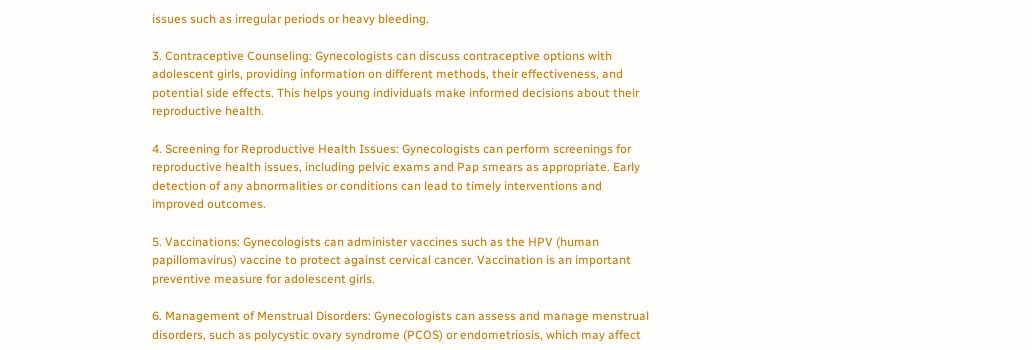issues such as irregular periods or heavy bleeding.

3. Contraceptive Counseling: Gynecologists can discuss contraceptive options with adolescent girls, providing information on different methods, their effectiveness, and potential side effects. This helps young individuals make informed decisions about their reproductive health.

4. Screening for Reproductive Health Issues: Gynecologists can perform screenings for reproductive health issues, including pelvic exams and Pap smears as appropriate. Early detection of any abnormalities or conditions can lead to timely interventions and improved outcomes.

5. Vaccinations: Gynecologists can administer vaccines such as the HPV (human papillomavirus) vaccine to protect against cervical cancer. Vaccination is an important preventive measure for adolescent girls.

6. Management of Menstrual Disorders: Gynecologists can assess and manage menstrual disorders, such as polycystic ovary syndrome (PCOS) or endometriosis, which may affect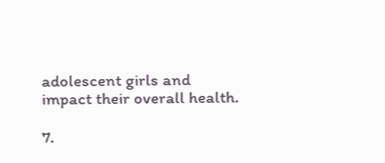adolescent girls and impact their overall health.

7.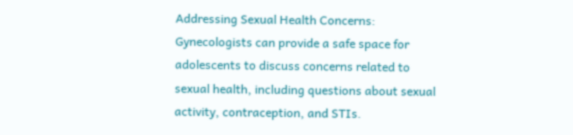Addressing Sexual Health Concerns: Gynecologists can provide a safe space for adolescents to discuss concerns related to sexual health, including questions about sexual activity, contraception, and STIs.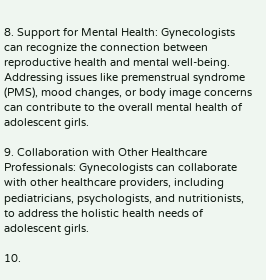8. Support for Mental Health: Gynecologists can recognize the connection between reproductive health and mental well-being. Addressing issues like premenstrual syndrome (PMS), mood changes, or body image concerns can contribute to the overall mental health of adolescent girls.

9. Collaboration with Other Healthcare Professionals: Gynecologists can collaborate with other healthcare providers, including pediatricians, psychologists, and nutritionists, to address the holistic health needs of adolescent girls.

10.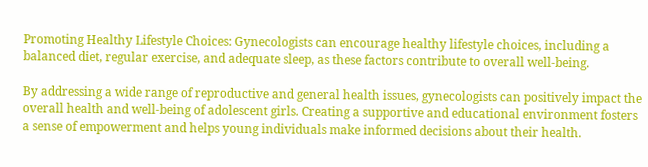Promoting Healthy Lifestyle Choices: Gynecologists can encourage healthy lifestyle choices, including a balanced diet, regular exercise, and adequate sleep, as these factors contribute to overall well-being.

By addressing a wide range of reproductive and general health issues, gynecologists can positively impact the overall health and well-being of adolescent girls. Creating a supportive and educational environment fosters a sense of empowerment and helps young individuals make informed decisions about their health.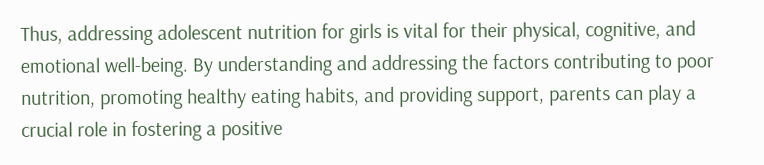Thus, addressing adolescent nutrition for girls is vital for their physical, cognitive, and emotional well-being. By understanding and addressing the factors contributing to poor nutrition, promoting healthy eating habits, and providing support, parents can play a crucial role in fostering a positive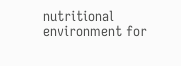nutritional environment for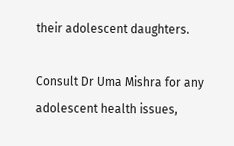their adolescent daughters.

Consult Dr Uma Mishra for any adolescent health issues,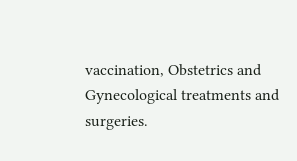vaccination, Obstetrics and Gynecological treatments and surgeries.